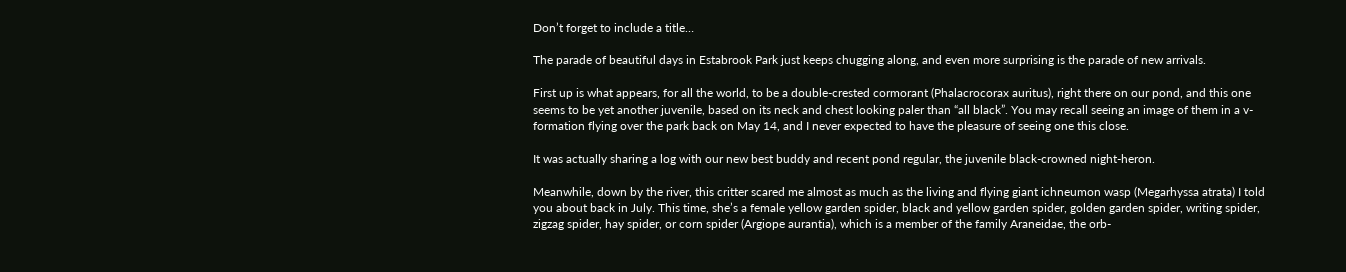Don’t forget to include a title…

The parade of beautiful days in Estabrook Park just keeps chugging along, and even more surprising is the parade of new arrivals.

First up is what appears, for all the world, to be a double-crested cormorant (Phalacrocorax auritus), right there on our pond, and this one seems to be yet another juvenile, based on its neck and chest looking paler than “all black”. You may recall seeing an image of them in a v-formation flying over the park back on May 14, and I never expected to have the pleasure of seeing one this close.

It was actually sharing a log with our new best buddy and recent pond regular, the juvenile black-crowned night-heron.

Meanwhile, down by the river, this critter scared me almost as much as the living and flying giant ichneumon wasp (Megarhyssa atrata) I told you about back in July. This time, she’s a female yellow garden spider, black and yellow garden spider, golden garden spider, writing spider, zigzag spider, hay spider, or corn spider (Argiope aurantia), which is a member of the family Araneidae, the orb-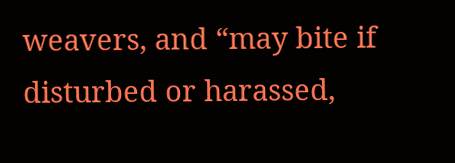weavers, and “may bite if disturbed or harassed,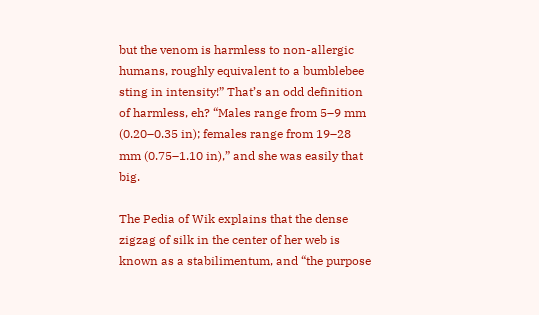but the venom is harmless to non-allergic humans, roughly equivalent to a bumblebee sting in intensity!” That’s an odd definition of harmless, eh? “Males range from 5–9 mm (0.20–0.35 in); females range from 19–28 mm (0.75–1.10 in),” and she was easily that big.

The Pedia of Wik explains that the dense zigzag of silk in the center of her web is known as a stabilimentum, and “the purpose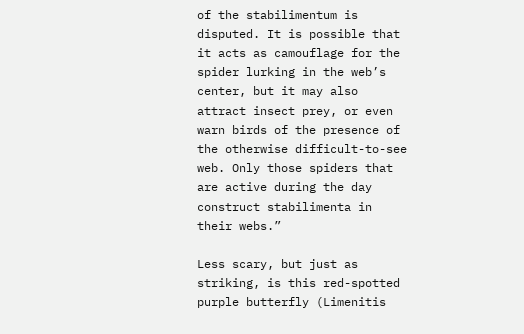of the stabilimentum is disputed. It is possible that it acts as camouflage for the spider lurking in the web’s center, but it may also attract insect prey, or even warn birds of the presence of the otherwise difficult-to-see web. Only those spiders that are active during the day construct stabilimenta in their webs.”

Less scary, but just as striking, is this red-spotted purple butterfly (Limenitis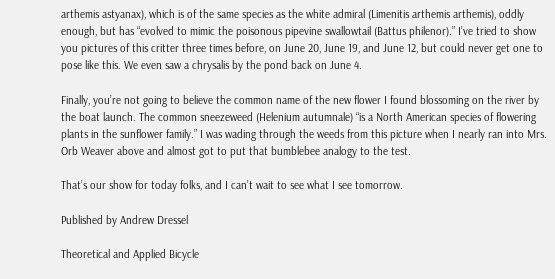arthemis astyanax), which is of the same species as the white admiral (Limenitis arthemis arthemis), oddly enough, but has “evolved to mimic the poisonous pipevine swallowtail (Battus philenor).” I’ve tried to show you pictures of this critter three times before, on June 20, June 19, and June 12, but could never get one to pose like this. We even saw a chrysalis by the pond back on June 4.

Finally, you’re not going to believe the common name of the new flower I found blossoming on the river by the boat launch. The common sneezeweed (Helenium autumnale) “is a North American species of flowering plants in the sunflower family.” I was wading through the weeds from this picture when I nearly ran into Mrs. Orb Weaver above and almost got to put that bumblebee analogy to the test.

That’s our show for today folks, and I can’t wait to see what I see tomorrow.

Published by Andrew Dressel

Theoretical and Applied Bicycle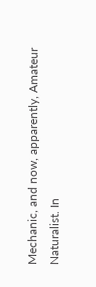Mechanic, and now, apparently, Amateur Naturalist. In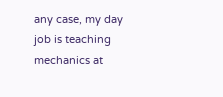any case, my day job is teaching mechanics at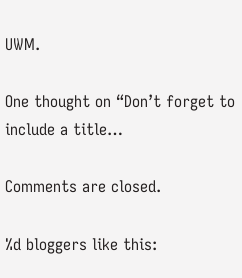UWM.

One thought on “Don’t forget to include a title…

Comments are closed.

%d bloggers like this: